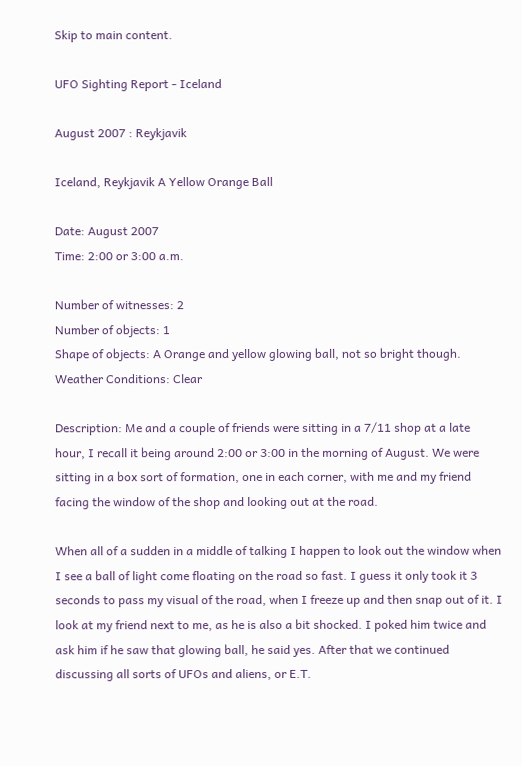Skip to main content.

UFO Sighting Report - Iceland

August 2007 : Reykjavik

Iceland, Reykjavik A Yellow Orange Ball

Date: August 2007
Time: 2:00 or 3:00 a.m.

Number of witnesses: 2
Number of objects: 1
Shape of objects: A Orange and yellow glowing ball, not so bright though.
Weather Conditions: Clear

Description: Me and a couple of friends were sitting in a 7/11 shop at a late hour, I recall it being around 2:00 or 3:00 in the morning of August. We were sitting in a box sort of formation, one in each corner, with me and my friend facing the window of the shop and looking out at the road.

When all of a sudden in a middle of talking I happen to look out the window when I see a ball of light come floating on the road so fast. I guess it only took it 3 seconds to pass my visual of the road, when I freeze up and then snap out of it. I look at my friend next to me, as he is also a bit shocked. I poked him twice and ask him if he saw that glowing ball, he said yes. After that we continued discussing all sorts of UFOs and aliens, or E.T.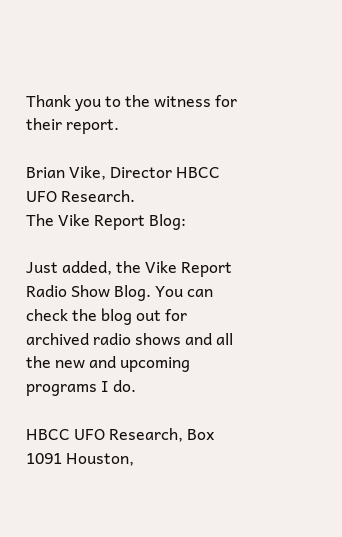Thank you to the witness for their report.

Brian Vike, Director HBCC UFO Research.
The Vike Report Blog:

Just added, the Vike Report Radio Show Blog. You can check the blog out for archived radio shows and all the new and upcoming programs I do.

HBCC UFO Research, Box 1091 Houston,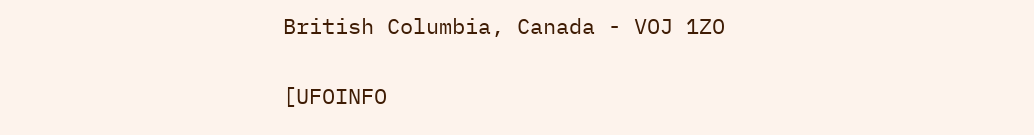British Columbia, Canada - VOJ 1ZO

[UFOINFO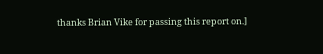thanks Brian Vike for passing this report on.]